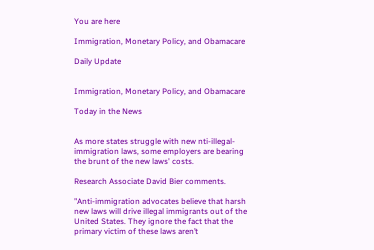You are here

Immigration, Monetary Policy, and Obamacare

Daily Update


Immigration, Monetary Policy, and Obamacare

Today in the News


As more states struggle with new nti-illegal-immigration laws, some employers are bearing the brunt of the new laws' costs.

Research Associate David Bier comments.

"Anti-immigration advocates believe that harsh new laws will drive illegal immigrants out of the United States. They ignore the fact that the primary victim of these laws aren’t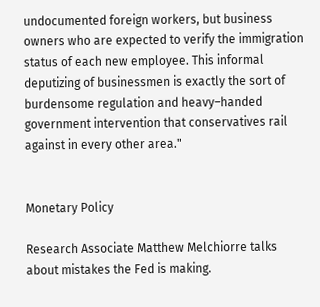undocumented foreign workers, but business owners who are expected to verify the immigration status of each new employee. This informal deputizing of businessmen is exactly the sort of burdensome regulation and heavy–handed government intervention that conservatives rail against in every other area."


Monetary Policy

Research Associate Matthew Melchiorre talks about mistakes the Fed is making.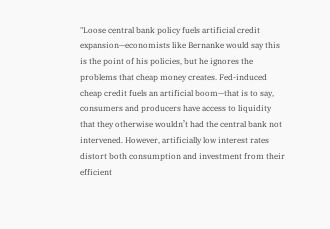"Loose central bank policy fuels artificial credit expansion—economists like Bernanke would say this is the point of his policies, but he ignores the problems that cheap money creates. Fed-induced cheap credit fuels an artificial boom—that is to say, consumers and producers have access to liquidity that they otherwise wouldn’t had the central bank not intervened. However, artificially low interest rates distort both consumption and investment from their efficient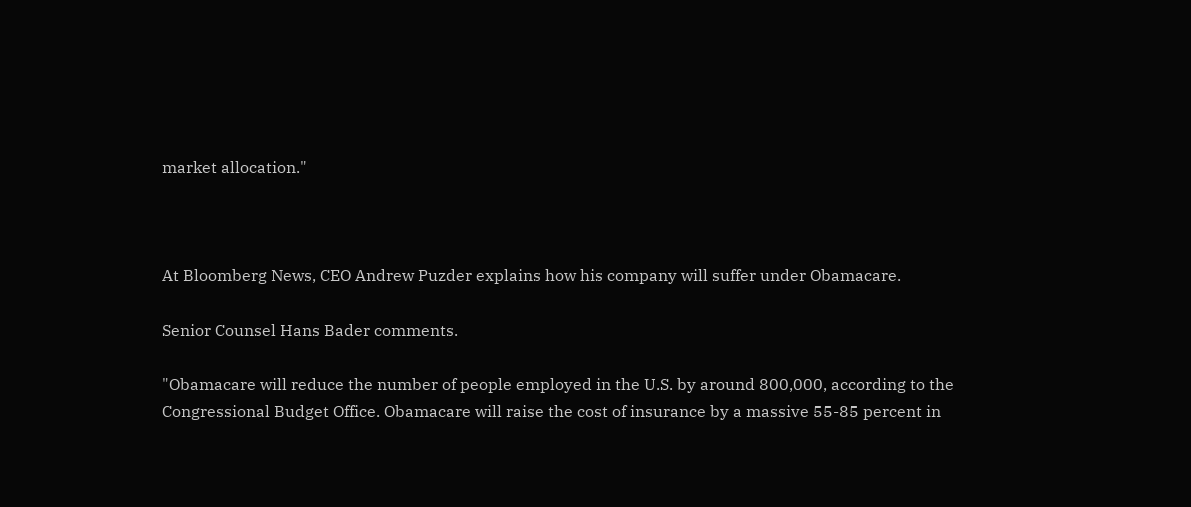market allocation."



At Bloomberg News, CEO Andrew Puzder explains how his company will suffer under Obamacare.

Senior Counsel Hans Bader comments.

"Obamacare will reduce the number of people employed in the U.S. by around 800,000, according to the Congressional Budget Office. Obamacare will raise the cost of insurance by a massive 55-85 percent in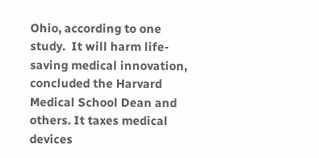Ohio, according to one study.  It will harm life-saving medical innovation, concluded the Harvard Medical School Dean and others. It taxes medical devices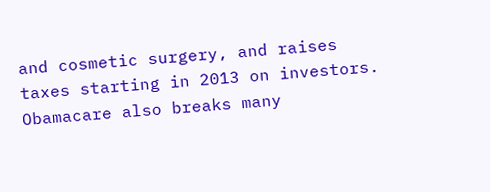and cosmetic surgery, and raises taxes starting in 2013 on investors. Obamacare also breaks many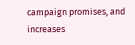campaign promises, and increases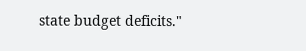state budget deficits."